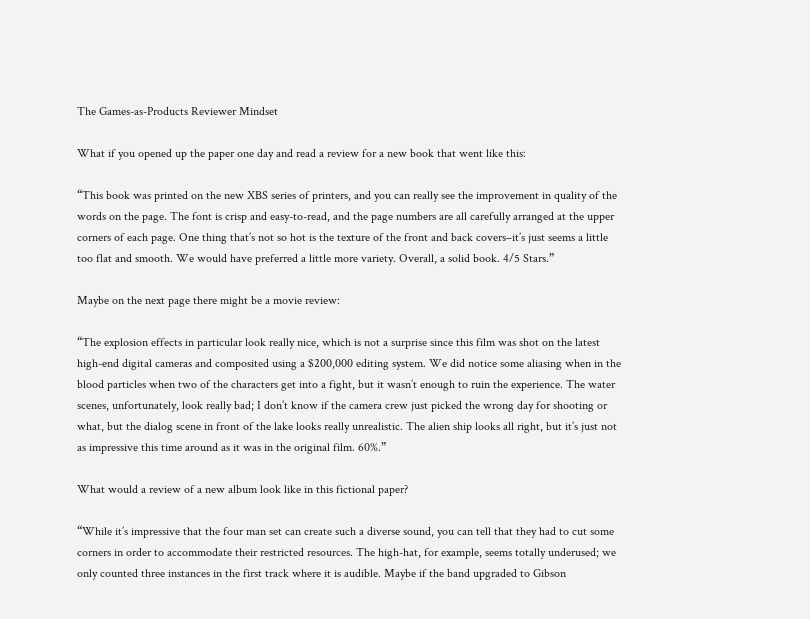The Games-as-Products Reviewer Mindset

What if you opened up the paper one day and read a review for a new book that went like this:

“This book was printed on the new XBS series of printers, and you can really see the improvement in quality of the words on the page. The font is crisp and easy-to-read, and the page numbers are all carefully arranged at the upper corners of each page. One thing that’s not so hot is the texture of the front and back covers–it’s just seems a little too flat and smooth. We would have preferred a little more variety. Overall, a solid book. 4/5 Stars.”

Maybe on the next page there might be a movie review:

“The explosion effects in particular look really nice, which is not a surprise since this film was shot on the latest high-end digital cameras and composited using a $200,000 editing system. We did notice some aliasing when in the blood particles when two of the characters get into a fight, but it wasn’t enough to ruin the experience. The water scenes, unfortunately, look really bad; I don’t know if the camera crew just picked the wrong day for shooting or what, but the dialog scene in front of the lake looks really unrealistic. The alien ship looks all right, but it’s just not as impressive this time around as it was in the original film. 60%.”

What would a review of a new album look like in this fictional paper?

“While it’s impressive that the four man set can create such a diverse sound, you can tell that they had to cut some corners in order to accommodate their restricted resources. The high-hat, for example, seems totally underused; we only counted three instances in the first track where it is audible. Maybe if the band upgraded to Gibson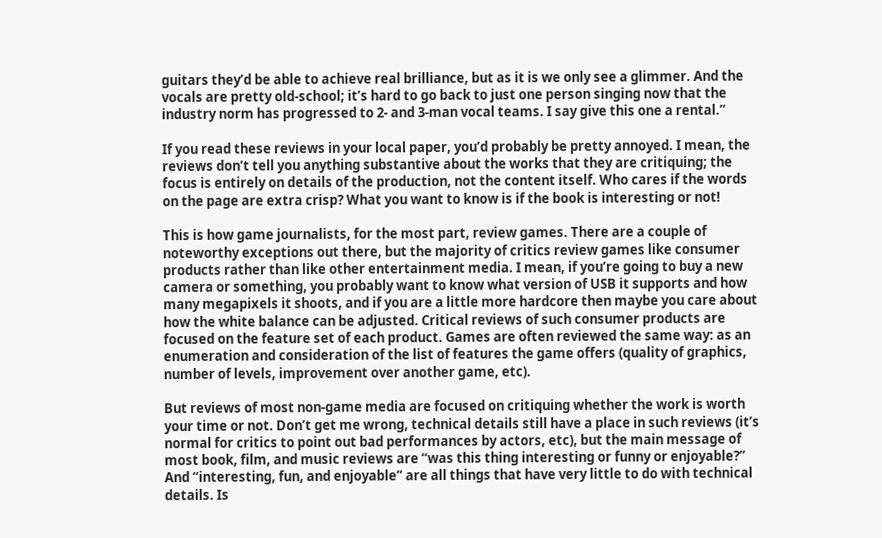guitars they’d be able to achieve real brilliance, but as it is we only see a glimmer. And the vocals are pretty old-school; it’s hard to go back to just one person singing now that the industry norm has progressed to 2- and 3-man vocal teams. I say give this one a rental.”

If you read these reviews in your local paper, you’d probably be pretty annoyed. I mean, the reviews don’t tell you anything substantive about the works that they are critiquing; the focus is entirely on details of the production, not the content itself. Who cares if the words on the page are extra crisp? What you want to know is if the book is interesting or not!

This is how game journalists, for the most part, review games. There are a couple of noteworthy exceptions out there, but the majority of critics review games like consumer products rather than like other entertainment media. I mean, if you’re going to buy a new camera or something, you probably want to know what version of USB it supports and how many megapixels it shoots, and if you are a little more hardcore then maybe you care about how the white balance can be adjusted. Critical reviews of such consumer products are focused on the feature set of each product. Games are often reviewed the same way: as an enumeration and consideration of the list of features the game offers (quality of graphics, number of levels, improvement over another game, etc).

But reviews of most non-game media are focused on critiquing whether the work is worth your time or not. Don’t get me wrong, technical details still have a place in such reviews (it’s normal for critics to point out bad performances by actors, etc), but the main message of most book, film, and music reviews are “was this thing interesting or funny or enjoyable?” And “interesting, fun, and enjoyable” are all things that have very little to do with technical details. Is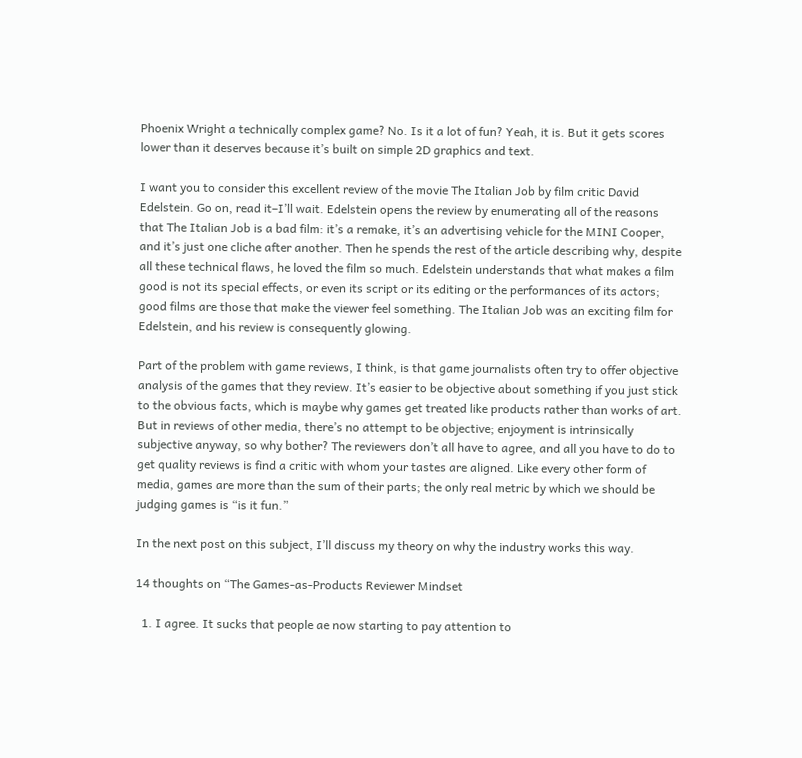Phoenix Wright a technically complex game? No. Is it a lot of fun? Yeah, it is. But it gets scores lower than it deserves because it’s built on simple 2D graphics and text.

I want you to consider this excellent review of the movie The Italian Job by film critic David Edelstein. Go on, read it–I’ll wait. Edelstein opens the review by enumerating all of the reasons that The Italian Job is a bad film: it’s a remake, it’s an advertising vehicle for the MINI Cooper, and it’s just one cliche after another. Then he spends the rest of the article describing why, despite all these technical flaws, he loved the film so much. Edelstein understands that what makes a film good is not its special effects, or even its script or its editing or the performances of its actors; good films are those that make the viewer feel something. The Italian Job was an exciting film for Edelstein, and his review is consequently glowing.

Part of the problem with game reviews, I think, is that game journalists often try to offer objective analysis of the games that they review. It’s easier to be objective about something if you just stick to the obvious facts, which is maybe why games get treated like products rather than works of art. But in reviews of other media, there’s no attempt to be objective; enjoyment is intrinsically subjective anyway, so why bother? The reviewers don’t all have to agree, and all you have to do to get quality reviews is find a critic with whom your tastes are aligned. Like every other form of media, games are more than the sum of their parts; the only real metric by which we should be judging games is “is it fun.”

In the next post on this subject, I’ll discuss my theory on why the industry works this way.

14 thoughts on “The Games-as-Products Reviewer Mindset

  1. I agree. It sucks that people ae now starting to pay attention to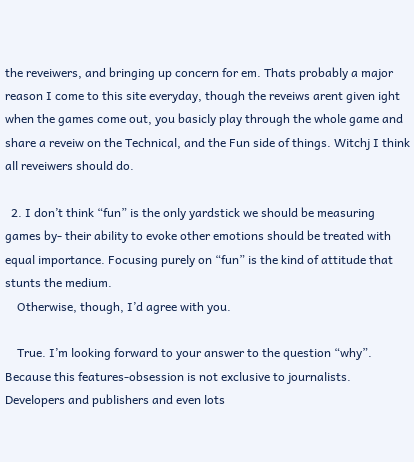the reveiwers, and bringing up concern for em. Thats probably a major reason I come to this site everyday, though the reveiws arent given ight when the games come out, you basicly play through the whole game and share a reveiw on the Technical, and the Fun side of things. Witchj I think all reveiwers should do.

  2. I don’t think “fun” is the only yardstick we should be measuring games by- their ability to evoke other emotions should be treated with equal importance. Focusing purely on “fun” is the kind of attitude that stunts the medium.
    Otherwise, though, I’d agree with you.

    True. I’m looking forward to your answer to the question “why”. Because this features-obsession is not exclusive to journalists. Developers and publishers and even lots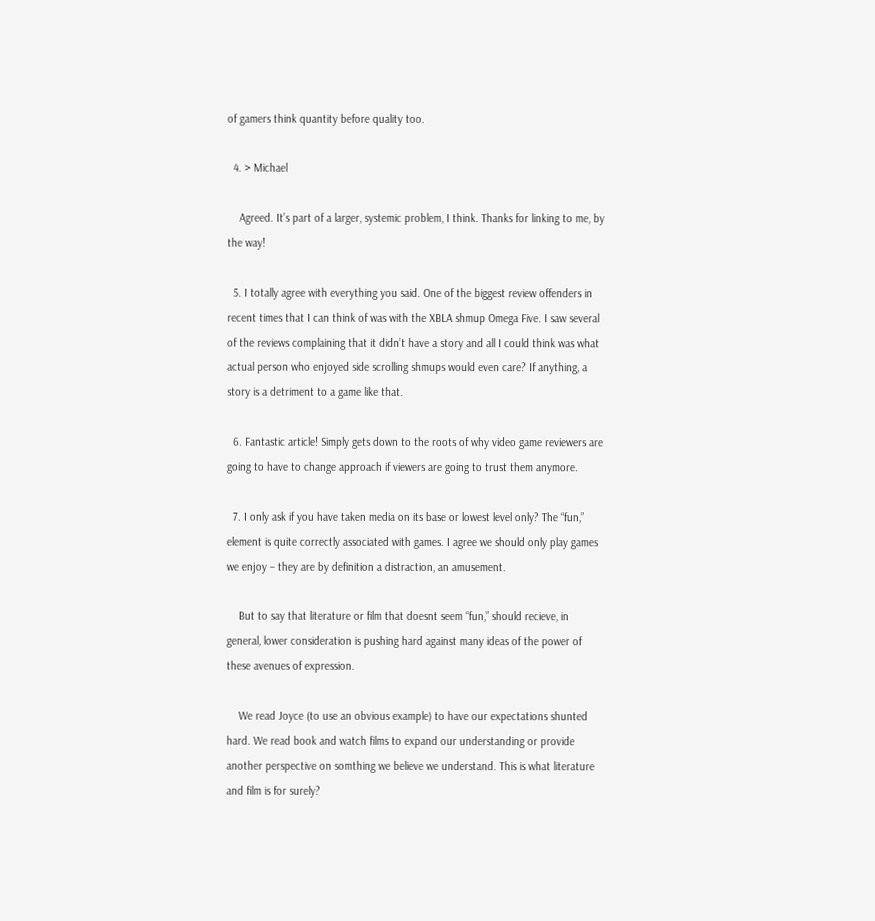of gamers think quantity before quality too.

  4. > Michael

    Agreed. It’s part of a larger, systemic problem, I think. Thanks for linking to me, by the way!

  5. I totally agree with everything you said. One of the biggest review offenders in recent times that I can think of was with the XBLA shmup Omega Five. I saw several of the reviews complaining that it didn’t have a story and all I could think was what actual person who enjoyed side scrolling shmups would even care? If anything, a story is a detriment to a game like that.

  6. Fantastic article! Simply gets down to the roots of why video game reviewers are going to have to change approach if viewers are going to trust them anymore.

  7. I only ask if you have taken media on its base or lowest level only? The “fun,” element is quite correctly associated with games. I agree we should only play games we enjoy – they are by definition a distraction, an amusement.

    But to say that literature or film that doesnt seem “fun,” should recieve, in general, lower consideration is pushing hard against many ideas of the power of these avenues of expression.

    We read Joyce (to use an obvious example) to have our expectations shunted hard. We read book and watch films to expand our understanding or provide another perspective on somthing we believe we understand. This is what literature and film is for surely?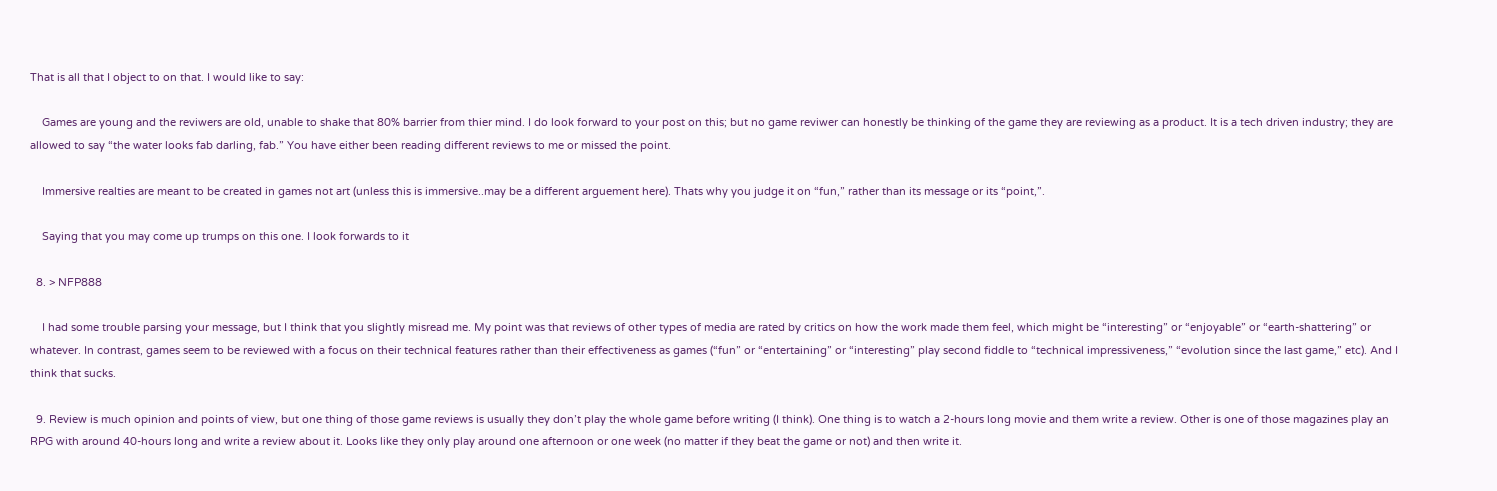That is all that I object to on that. I would like to say:

    Games are young and the reviwers are old, unable to shake that 80% barrier from thier mind. I do look forward to your post on this; but no game reviwer can honestly be thinking of the game they are reviewing as a product. It is a tech driven industry; they are allowed to say “the water looks fab darling, fab.” You have either been reading different reviews to me or missed the point.

    Immersive realties are meant to be created in games not art (unless this is immersive..may be a different arguement here). Thats why you judge it on “fun,” rather than its message or its “point,”.

    Saying that you may come up trumps on this one. I look forwards to it

  8. > NFP888

    I had some trouble parsing your message, but I think that you slightly misread me. My point was that reviews of other types of media are rated by critics on how the work made them feel, which might be “interesting” or “enjoyable” or “earth-shattering” or whatever. In contrast, games seem to be reviewed with a focus on their technical features rather than their effectiveness as games (“fun” or “entertaining” or “interesting” play second fiddle to “technical impressiveness,” “evolution since the last game,” etc). And I think that sucks.

  9. Review is much opinion and points of view, but one thing of those game reviews is usually they don’t play the whole game before writing (I think). One thing is to watch a 2-hours long movie and them write a review. Other is one of those magazines play an RPG with around 40-hours long and write a review about it. Looks like they only play around one afternoon or one week (no matter if they beat the game or not) and then write it.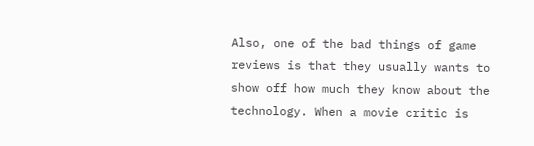Also, one of the bad things of game reviews is that they usually wants to show off how much they know about the technology. When a movie critic is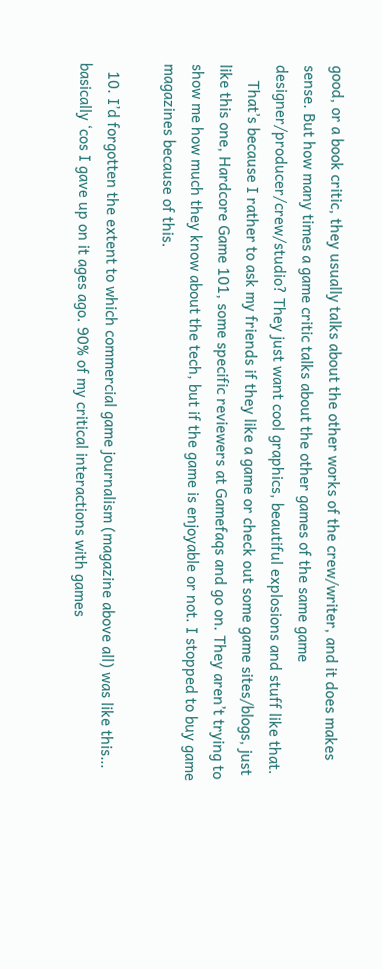good, or a book critic, they usually talks about the other works of the crew/writer, and it does makes sense. But how many times a game critic talks about the other games of the same game designer/producer/crew/studio? They just want cool graphics, beautiful explosions and stuff like that.
    That’s because I rather to ask my friends if they like a game or check out some game sites/blogs, just like this one, Hardcore Game 101, some specific reviewers at Gamefaqs and go on. They aren’t trying to show me how much they know about the tech, but if the game is enjoyable or not. I stopped to buy game magazines because of this.

  10. I’d forgotten the extent to which commercial game journalism (magazine above all) was like this… basically ‘cos I gave up on it ages ago. 90% of my critical interactions with games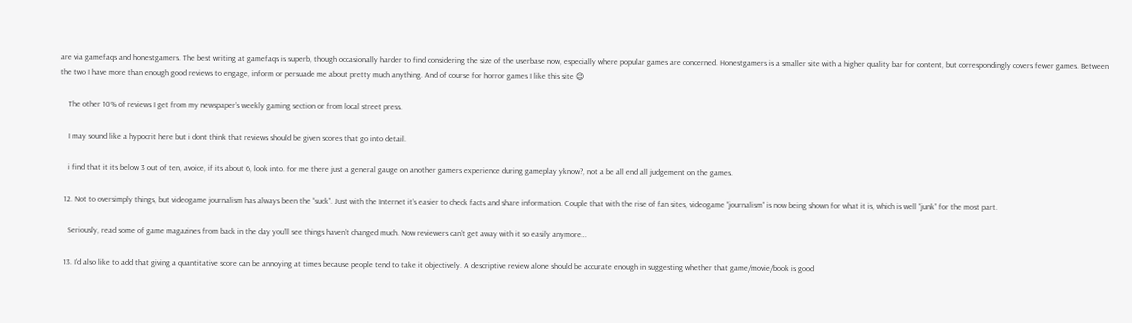are via gamefaqs and honestgamers. The best writing at gamefaqs is superb, though occasionally harder to find considering the size of the userbase now, especially where popular games are concerned. Honestgamers is a smaller site with a higher quality bar for content, but correspondingly covers fewer games. Between the two I have more than enough good reviews to engage, inform or persuade me about pretty much anything. And of course for horror games I like this site 😉

    The other 10% of reviews I get from my newspaper’s weekly gaming section or from local street press.

    I may sound like a hypocrit here but i dont think that reviews should be given scores that go into detail.

    i find that it its below 3 out of ten, avoice, if its about 6, look into. for me there just a general gauge on another gamers experience during gameplay yknow?, not a be all end all judgement on the games.

  12. Not to oversimply things, but videogame journalism has always been the “suck”. Just with the Internet it’s easier to check facts and share information. Couple that with the rise of fan sites, videogame “journalism” is now being shown for what it is, which is well “junk” for the most part.

    Seriously, read some of game magazines from back in the day you’ll see things haven’t changed much. Now reviewers can’t get away with it so easily anymore…

  13. I’d also like to add that giving a quantitative score can be annoying at times because people tend to take it objectively. A descriptive review alone should be accurate enough in suggesting whether that game/movie/book is good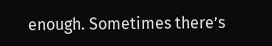enough. Sometimes there’s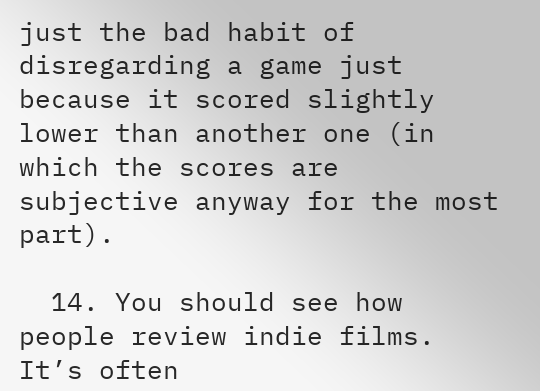just the bad habit of disregarding a game just because it scored slightly lower than another one (in which the scores are subjective anyway for the most part).

  14. You should see how people review indie films. It’s often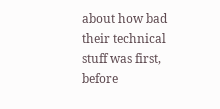about how bad their technical stuff was first, before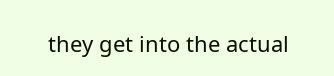they get into the actual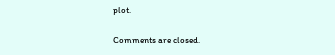plot.

Comments are closed.